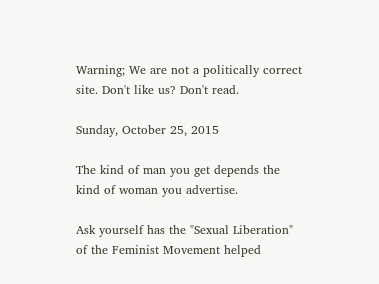Warning; We are not a politically correct site. Don't like us? Don't read.

Sunday, October 25, 2015

The kind of man you get depends the kind of woman you advertise.

Ask yourself has the "Sexual Liberation" of the Feminist Movement helped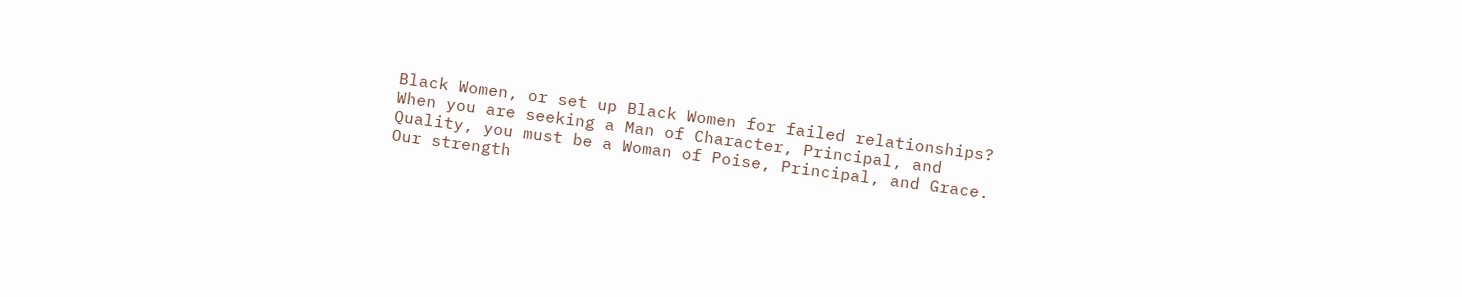Black Women, or set up Black Women for failed relationships?
When you are seeking a Man of Character, Principal, and Quality, you must be a Woman of Poise, Principal, and Grace.
Our strength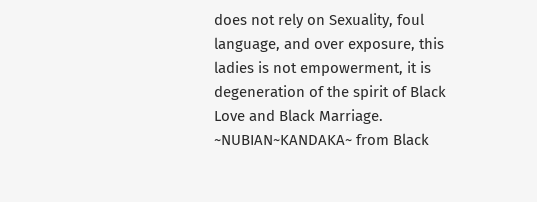does not rely on Sexuality, foul language, and over exposure, this ladies is not empowerment, it is degeneration of the spirit of Black Love and Black Marriage.
~NUBIAN~KANDAKA~ from Black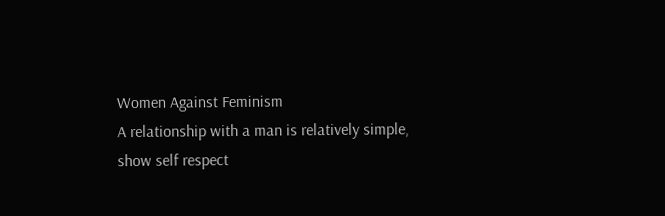Women Against Feminism
A relationship with a man is relatively simple, show self respect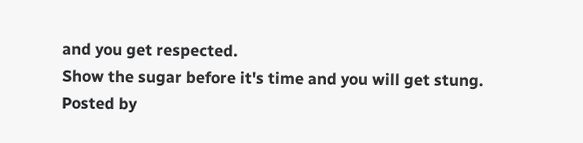and you get respected.
Show the sugar before it's time and you will get stung.
Posted by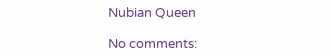Nubian Queen

No comments: